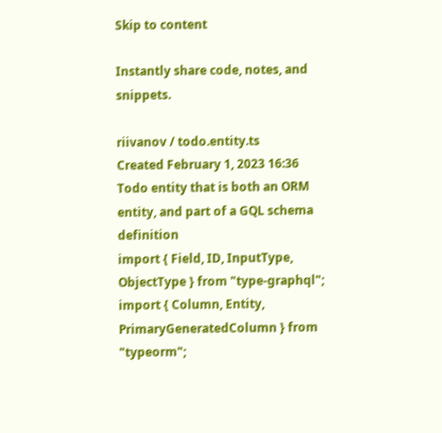Skip to content

Instantly share code, notes, and snippets.

riivanov / todo.entity.ts
Created February 1, 2023 16:36
Todo entity that is both an ORM entity, and part of a GQL schema definition
import { Field, ID, InputType, ObjectType } from "type-graphql";
import { Column, Entity, PrimaryGeneratedColumn } from "typeorm";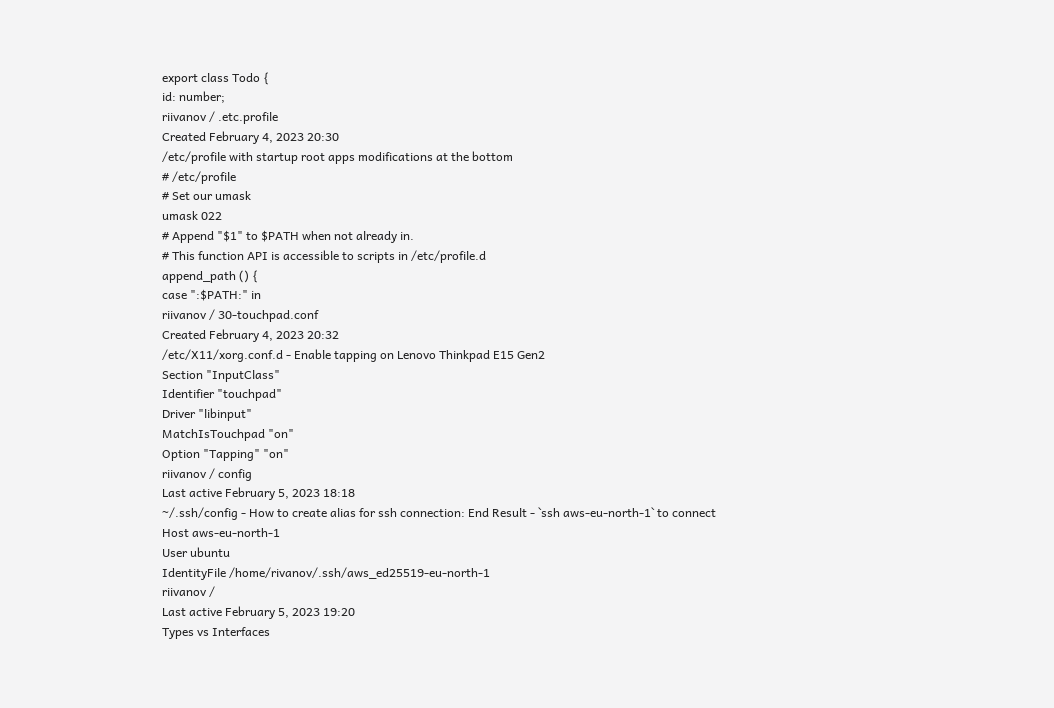export class Todo {
id: number;
riivanov / .etc.profile
Created February 4, 2023 20:30
/etc/profile with startup root apps modifications at the bottom
# /etc/profile
# Set our umask
umask 022
# Append "$1" to $PATH when not already in.
# This function API is accessible to scripts in /etc/profile.d
append_path () {
case ":$PATH:" in
riivanov / 30-touchpad.conf
Created February 4, 2023 20:32
/etc/X11/xorg.conf.d - Enable tapping on Lenovo Thinkpad E15 Gen2
Section "InputClass"
Identifier "touchpad"
Driver "libinput"
MatchIsTouchpad "on"
Option "Tapping" "on"
riivanov / config
Last active February 5, 2023 18:18
~/.ssh/config - How to create alias for ssh connection: End Result - `ssh aws-eu-north-1` to connect
Host aws-eu-north-1
User ubuntu
IdentityFile /home/rivanov/.ssh/aws_ed25519-eu-north-1
riivanov /
Last active February 5, 2023 19:20
Types vs Interfaces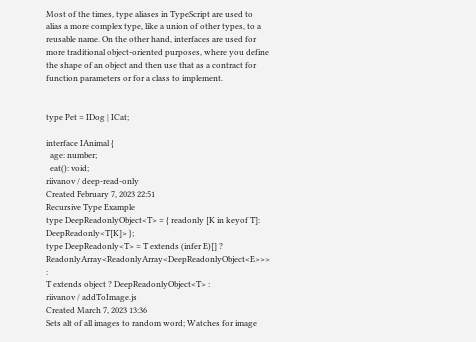Most of the times, type aliases in TypeScript are used to alias a more complex type, like a union of other types, to a reusable name. On the other hand, interfaces are used for more traditional object-oriented purposes, where you define the shape of an object and then use that as a contract for function parameters or for a class to implement.


type Pet = IDog | ICat;

interface IAnimal {
  age: number;
  eat(): void;
riivanov / deep-read-only
Created February 7, 2023 22:51
Recursive Type Example
type DeepReadonlyObject<T> = { readonly [K in keyof T]: DeepReadonly<T[K]> };
type DeepReadonly<T> = T extends (infer E)[] ?
ReadonlyArray<ReadonlyArray<DeepReadonlyObject<E>>> :
T extends object ? DeepReadonlyObject<T> :
riivanov / addToImage.js
Created March 7, 2023 13:36
Sets alt of all images to random word; Watches for image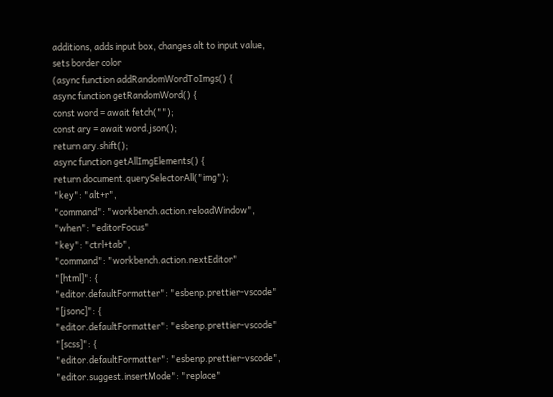additions, adds input box, changes alt to input value, sets border color
(async function addRandomWordToImgs() {
async function getRandomWord() {
const word = await fetch("");
const ary = await word.json();
return ary.shift();
async function getAllImgElements() {
return document.querySelectorAll("img");
"key": "alt+r",
"command": "workbench.action.reloadWindow",
"when": "editorFocus"
"key": "ctrl+tab",
"command": "workbench.action.nextEditor"
"[html]": {
"editor.defaultFormatter": "esbenp.prettier-vscode"
"[jsonc]": {
"editor.defaultFormatter": "esbenp.prettier-vscode"
"[scss]": {
"editor.defaultFormatter": "esbenp.prettier-vscode",
"editor.suggest.insertMode": "replace"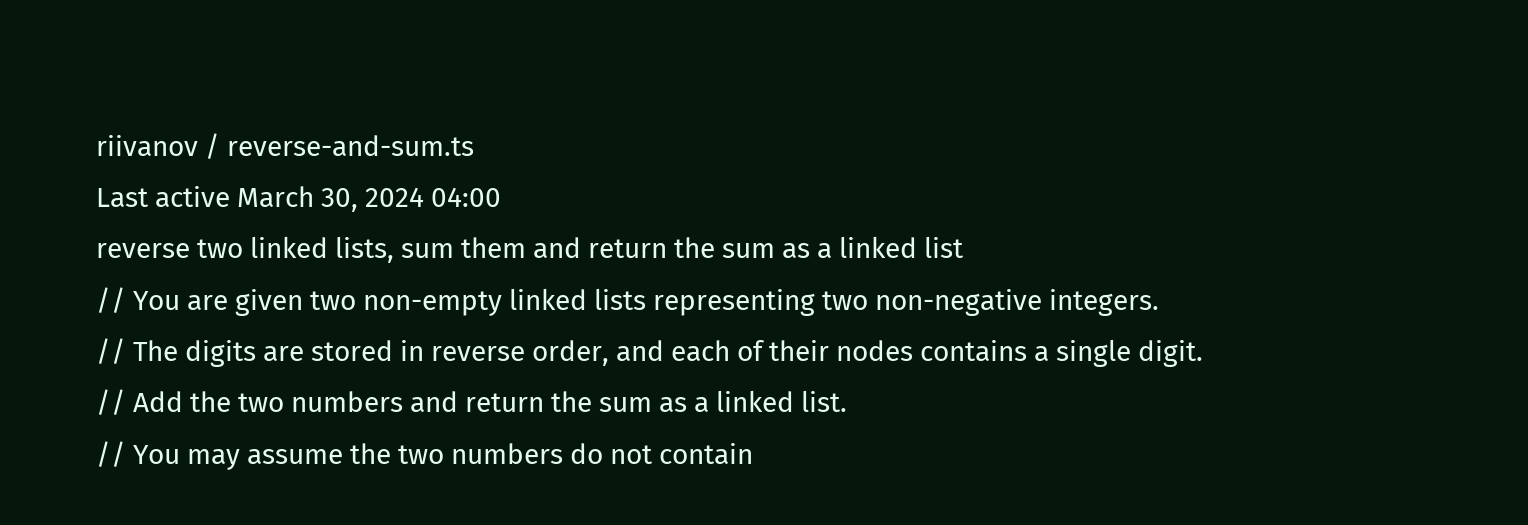riivanov / reverse-and-sum.ts
Last active March 30, 2024 04:00
reverse two linked lists, sum them and return the sum as a linked list
// You are given two non-empty linked lists representing two non-negative integers.
// The digits are stored in reverse order, and each of their nodes contains a single digit.
// Add the two numbers and return the sum as a linked list.
// You may assume the two numbers do not contain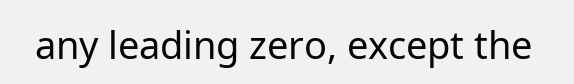any leading zero, except the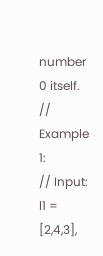number 0 itself.
// Example 1:
// Input: l1 = [2,4,3],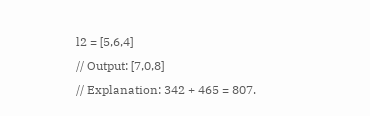l2 = [5,6,4]
// Output: [7,0,8]
// Explanation: 342 + 465 = 807.